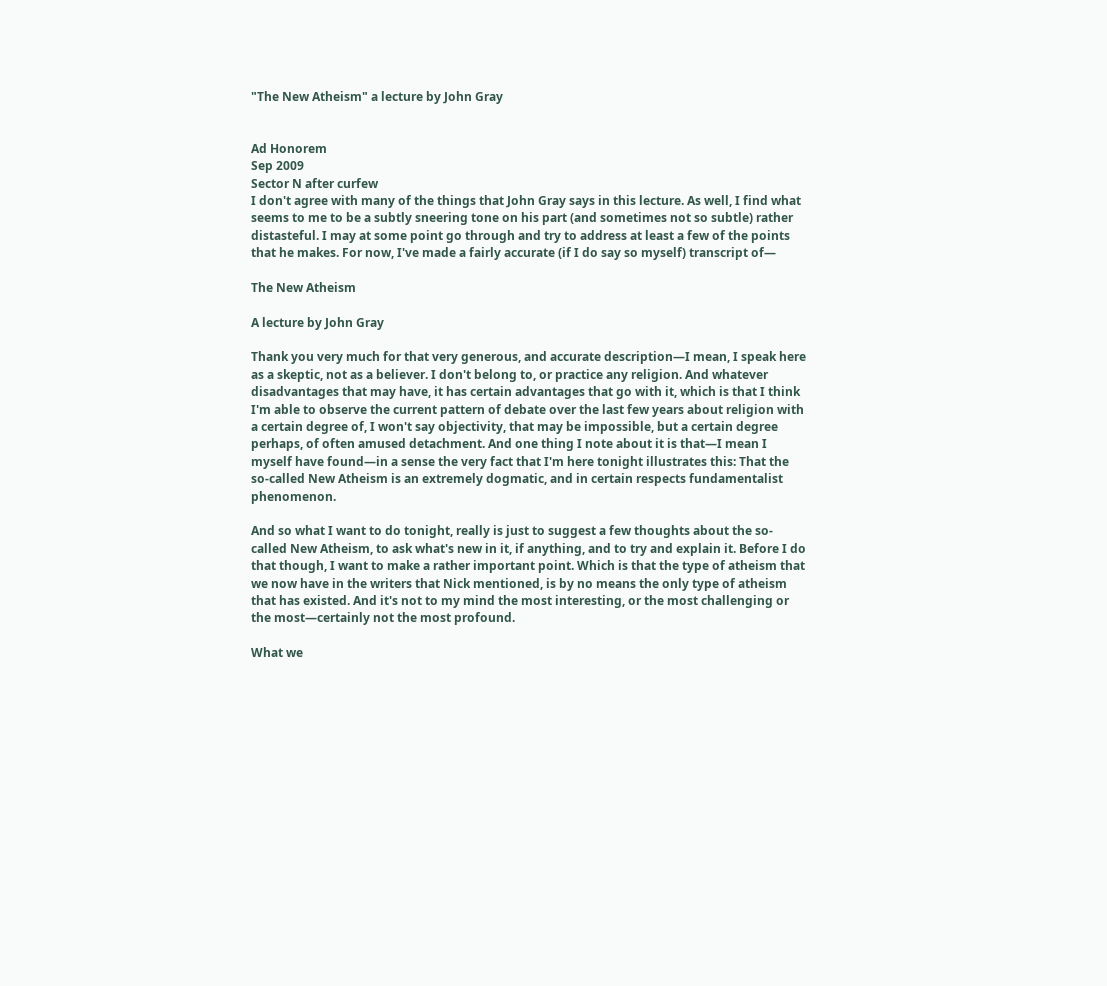"The New Atheism" a lecture by John Gray


Ad Honorem
Sep 2009
Sector N after curfew
I don't agree with many of the things that John Gray says in this lecture. As well, I find what seems to me to be a subtly sneering tone on his part (and sometimes not so subtle) rather distasteful. I may at some point go through and try to address at least a few of the points that he makes. For now, I've made a fairly accurate (if I do say so myself) transcript of—

The New Atheism

A lecture by John Gray

Thank you very much for that very generous, and accurate description—I mean, I speak here as a skeptic, not as a believer. I don't belong to, or practice any religion. And whatever disadvantages that may have, it has certain advantages that go with it, which is that I think I'm able to observe the current pattern of debate over the last few years about religion with a certain degree of, I won't say objectivity, that may be impossible, but a certain degree perhaps, of often amused detachment. And one thing I note about it is that—I mean I myself have found—in a sense the very fact that I'm here tonight illustrates this: That the so-called New Atheism is an extremely dogmatic, and in certain respects fundamentalist phenomenon.

And so what I want to do tonight, really is just to suggest a few thoughts about the so-called New Atheism, to ask what's new in it, if anything, and to try and explain it. Before I do that though, I want to make a rather important point. Which is that the type of atheism that we now have in the writers that Nick mentioned, is by no means the only type of atheism that has existed. And it's not to my mind the most interesting, or the most challenging or the most—certainly not the most profound.

What we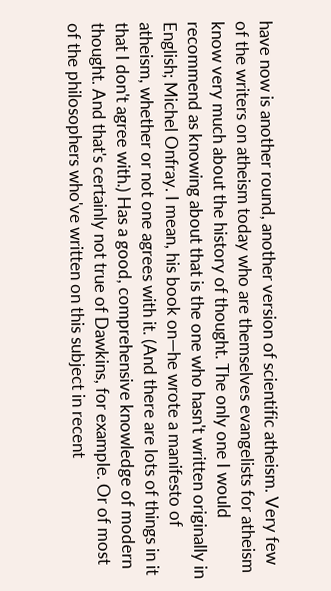have now is another round, another version of scientific atheism. Very few of the writers on atheism today who are themselves evangelists for atheism know very much about the history of thought. The only one I would recommend as knowing about that is the one who hasn't written originally in English; Michel Onfray. I mean, his book on—he wrote a manifesto of atheism, whether or not one agrees with it. (And there are lots of things in it that I don't agree with.) Has a good, comprehensive knowledge of modern thought. And that's certainly not true of Dawkins, for example. Or of most of the philosophers who've written on this subject in recent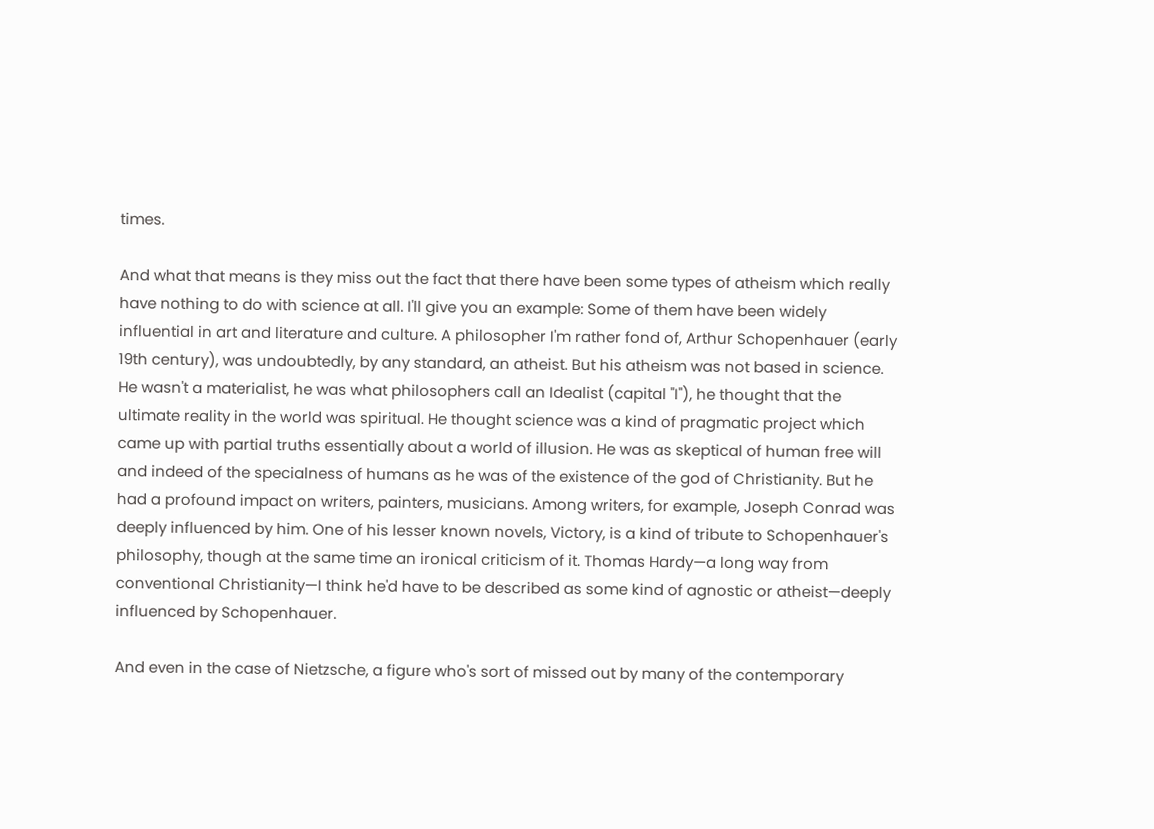times.

And what that means is they miss out the fact that there have been some types of atheism which really have nothing to do with science at all. I'll give you an example: Some of them have been widely influential in art and literature and culture. A philosopher I'm rather fond of, Arthur Schopenhauer (early 19th century), was undoubtedly, by any standard, an atheist. But his atheism was not based in science. He wasn't a materialist, he was what philosophers call an Idealist (capital "I"), he thought that the ultimate reality in the world was spiritual. He thought science was a kind of pragmatic project which came up with partial truths essentially about a world of illusion. He was as skeptical of human free will and indeed of the specialness of humans as he was of the existence of the god of Christianity. But he had a profound impact on writers, painters, musicians. Among writers, for example, Joseph Conrad was deeply influenced by him. One of his lesser known novels, Victory, is a kind of tribute to Schopenhauer's philosophy, though at the same time an ironical criticism of it. Thomas Hardy—a long way from conventional Christianity—I think he'd have to be described as some kind of agnostic or atheist—deeply influenced by Schopenhauer.

And even in the case of Nietzsche, a figure who's sort of missed out by many of the contemporary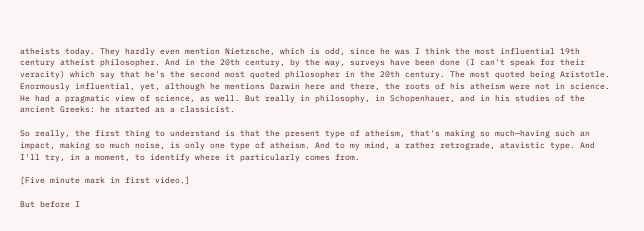atheists today. They hardly even mention Nietzsche, which is odd, since he was I think the most influential 19th century atheist philosopher. And in the 20th century, by the way, surveys have been done (I can't speak for their veracity) which say that he's the second most quoted philosopher in the 20th century. The most quoted being Aristotle. Enormously influential, yet, although he mentions Darwin here and there, the roots of his atheism were not in science. He had a pragmatic view of science, as well. But really in philosophy, in Schopenhauer, and in his studies of the ancient Greeks: he started as a classicist.

So really, the first thing to understand is that the present type of atheism, that's making so much—having such an impact, making so much noise, is only one type of atheism. And to my mind, a rather retrograde, atavistic type. And I'll try, in a moment, to identify where it particularly comes from.

[Five minute mark in first video.]

But before I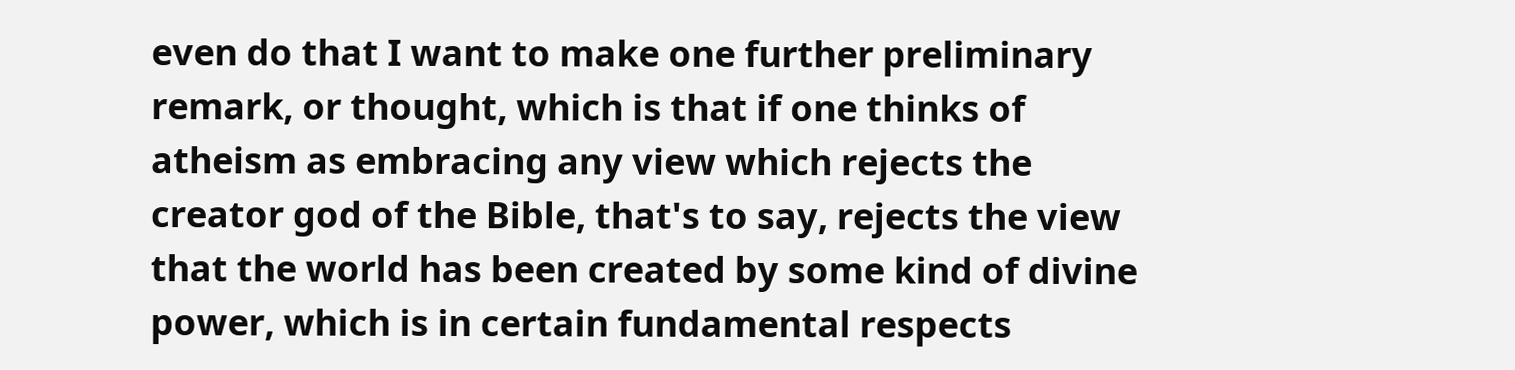even do that I want to make one further preliminary remark, or thought, which is that if one thinks of atheism as embracing any view which rejects the creator god of the Bible, that's to say, rejects the view that the world has been created by some kind of divine power, which is in certain fundamental respects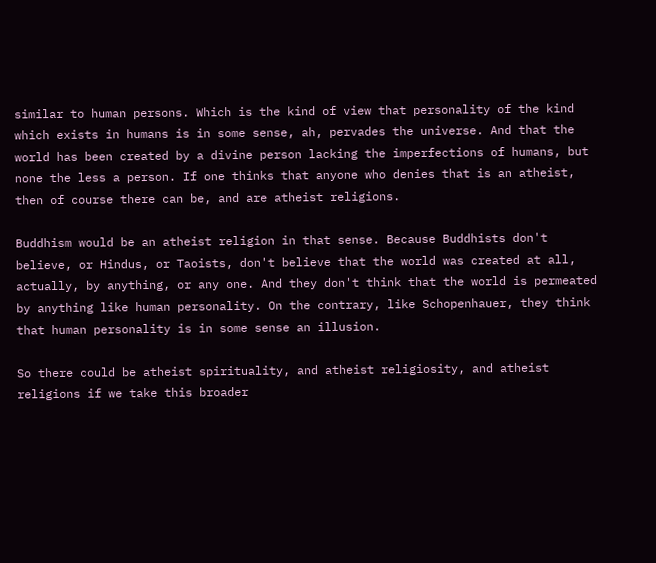similar to human persons. Which is the kind of view that personality of the kind which exists in humans is in some sense, ah, pervades the universe. And that the world has been created by a divine person lacking the imperfections of humans, but none the less a person. If one thinks that anyone who denies that is an atheist, then of course there can be, and are atheist religions.

Buddhism would be an atheist religion in that sense. Because Buddhists don't believe, or Hindus, or Taoists, don't believe that the world was created at all, actually, by anything, or any one. And they don't think that the world is permeated by anything like human personality. On the contrary, like Schopenhauer, they think that human personality is in some sense an illusion.

So there could be atheist spirituality, and atheist religiosity, and atheist religions if we take this broader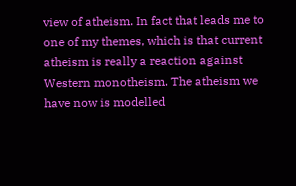view of atheism. In fact that leads me to one of my themes, which is that current atheism is really a reaction against Western monotheism. The atheism we have now is modelled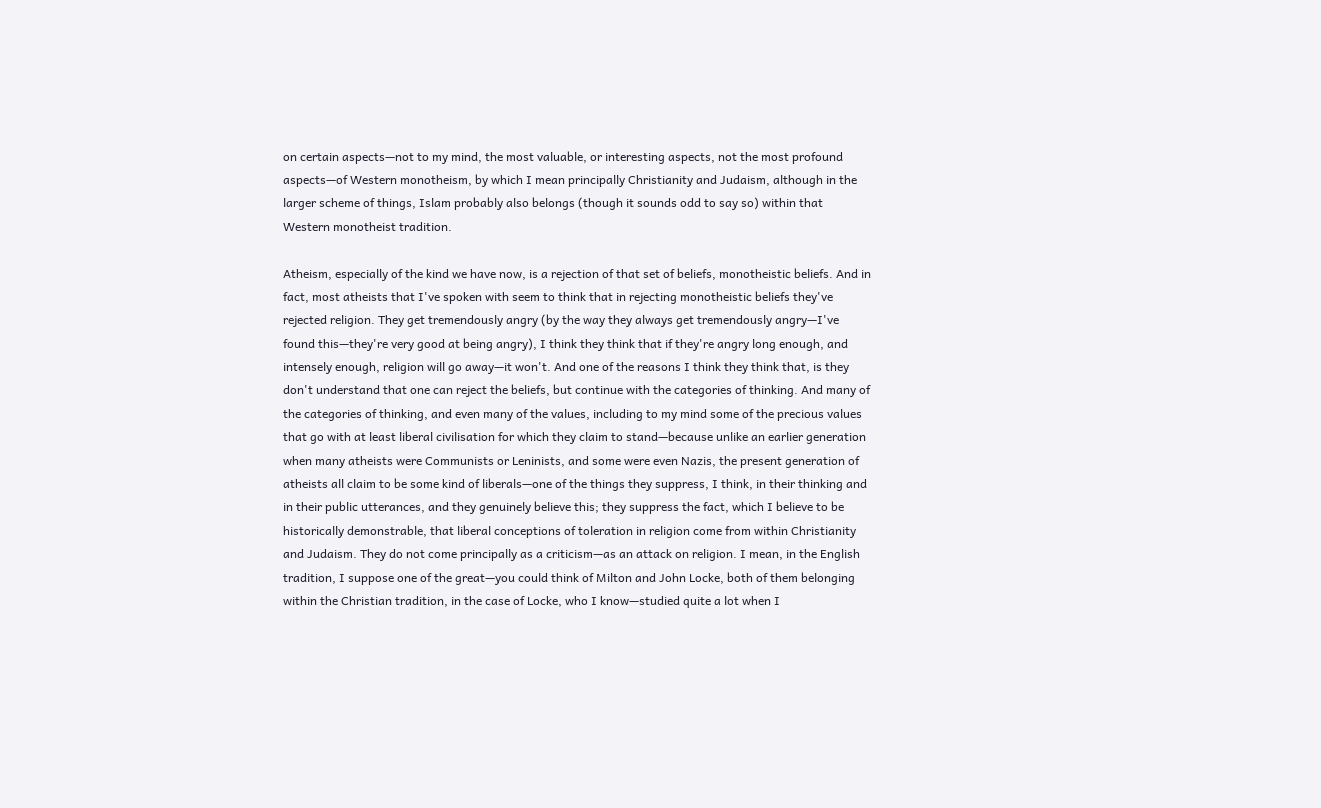on certain aspects—not to my mind, the most valuable, or interesting aspects, not the most profound aspects—of Western monotheism, by which I mean principally Christianity and Judaism, although in the larger scheme of things, Islam probably also belongs (though it sounds odd to say so) within that Western monotheist tradition.

Atheism, especially of the kind we have now, is a rejection of that set of beliefs, monotheistic beliefs. And in fact, most atheists that I've spoken with seem to think that in rejecting monotheistic beliefs they've rejected religion. They get tremendously angry (by the way they always get tremendously angry—I've found this—they're very good at being angry), I think they think that if they're angry long enough, and intensely enough, religion will go away—it won't. And one of the reasons I think they think that, is they don't understand that one can reject the beliefs, but continue with the categories of thinking. And many of the categories of thinking, and even many of the values, including to my mind some of the precious values that go with at least liberal civilisation for which they claim to stand—because unlike an earlier generation when many atheists were Communists or Leninists, and some were even Nazis, the present generation of atheists all claim to be some kind of liberals—one of the things they suppress, I think, in their thinking and in their public utterances, and they genuinely believe this; they suppress the fact, which I believe to be historically demonstrable, that liberal conceptions of toleration in religion come from within Christianity and Judaism. They do not come principally as a criticism—as an attack on religion. I mean, in the English tradition, I suppose one of the great—you could think of Milton and John Locke, both of them belonging within the Christian tradition, in the case of Locke, who I know—studied quite a lot when I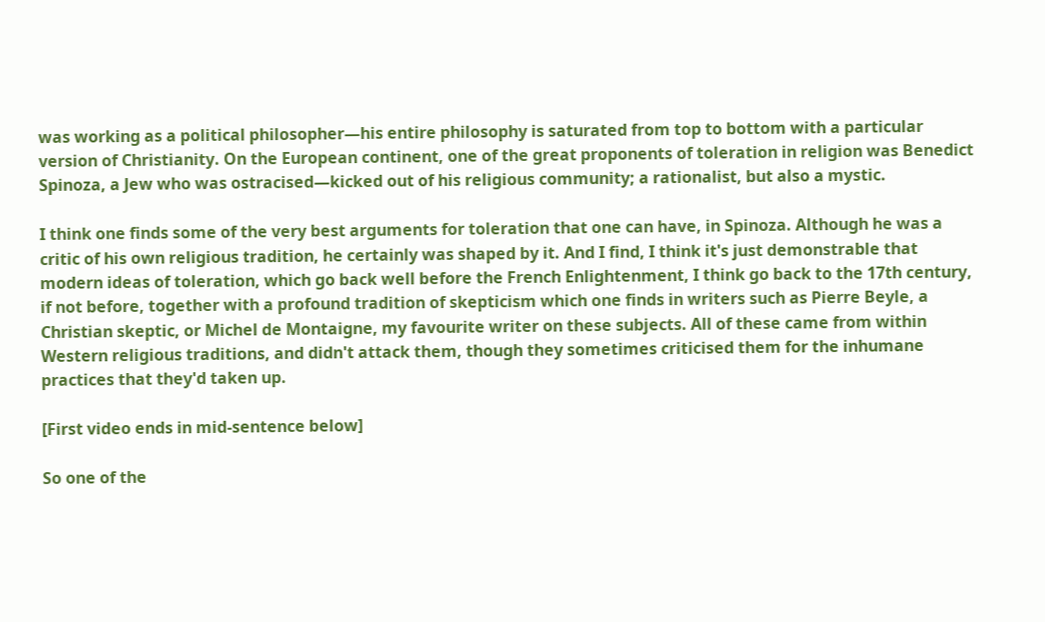was working as a political philosopher—his entire philosophy is saturated from top to bottom with a particular version of Christianity. On the European continent, one of the great proponents of toleration in religion was Benedict Spinoza, a Jew who was ostracised—kicked out of his religious community; a rationalist, but also a mystic.

I think one finds some of the very best arguments for toleration that one can have, in Spinoza. Although he was a critic of his own religious tradition, he certainly was shaped by it. And I find, I think it's just demonstrable that modern ideas of toleration, which go back well before the French Enlightenment, I think go back to the 17th century, if not before, together with a profound tradition of skepticism which one finds in writers such as Pierre Beyle, a Christian skeptic, or Michel de Montaigne, my favourite writer on these subjects. All of these came from within Western religious traditions, and didn't attack them, though they sometimes criticised them for the inhumane practices that they'd taken up.

[First video ends in mid-sentence below]

So one of the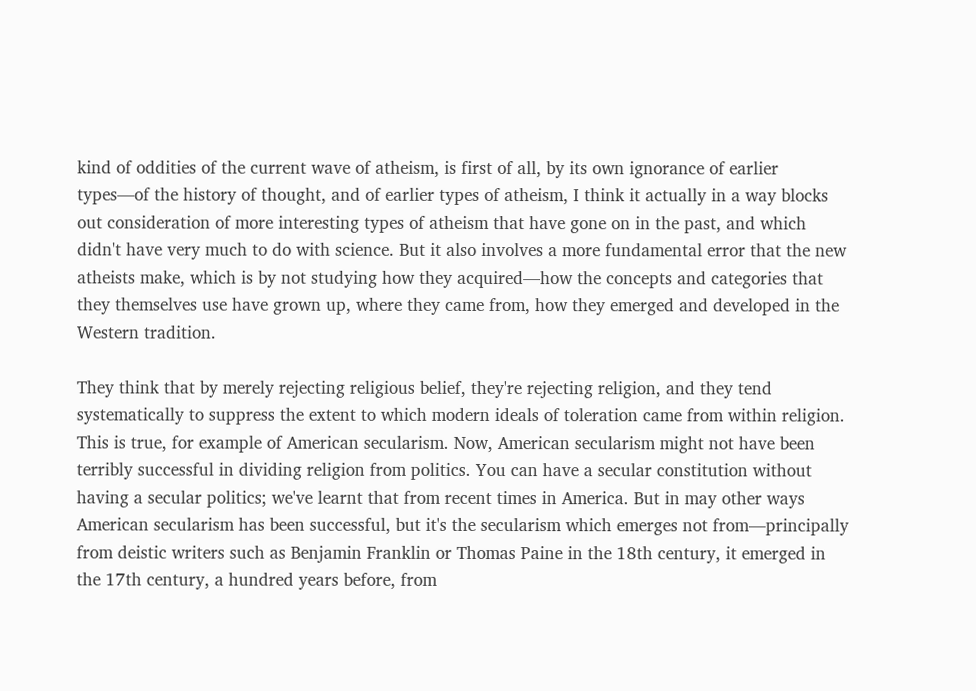kind of oddities of the current wave of atheism, is first of all, by its own ignorance of earlier types—of the history of thought, and of earlier types of atheism, I think it actually in a way blocks out consideration of more interesting types of atheism that have gone on in the past, and which didn't have very much to do with science. But it also involves a more fundamental error that the new atheists make, which is by not studying how they acquired—how the concepts and categories that they themselves use have grown up, where they came from, how they emerged and developed in the Western tradition.

They think that by merely rejecting religious belief, they're rejecting religion, and they tend systematically to suppress the extent to which modern ideals of toleration came from within religion. This is true, for example of American secularism. Now, American secularism might not have been terribly successful in dividing religion from politics. You can have a secular constitution without having a secular politics; we've learnt that from recent times in America. But in may other ways American secularism has been successful, but it's the secularism which emerges not from—principally from deistic writers such as Benjamin Franklin or Thomas Paine in the 18th century, it emerged in the 17th century, a hundred years before, from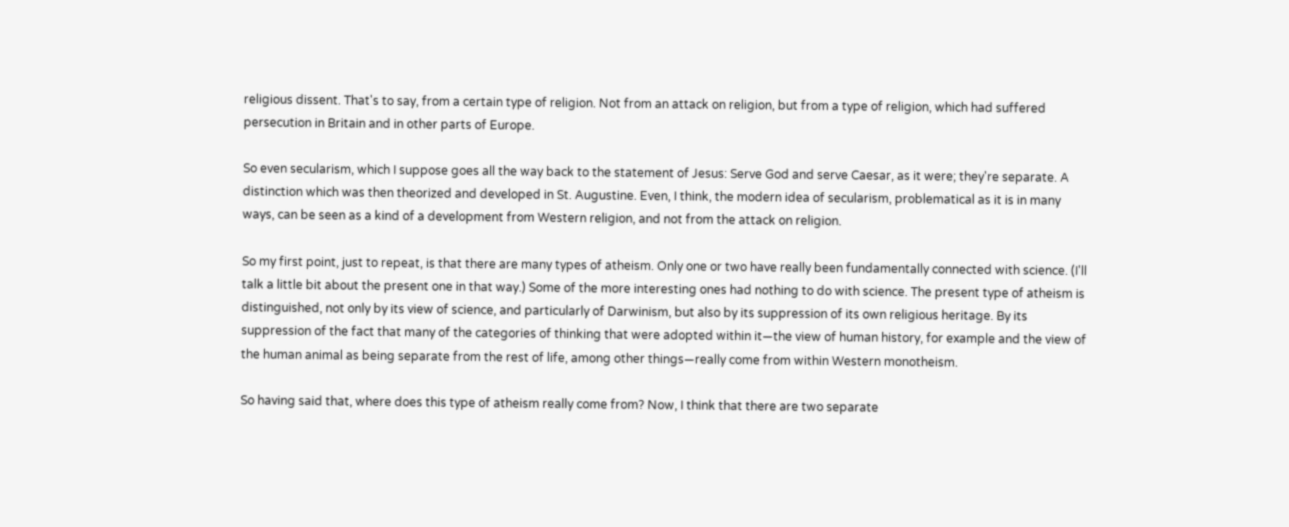religious dissent. That's to say, from a certain type of religion. Not from an attack on religion, but from a type of religion, which had suffered persecution in Britain and in other parts of Europe.

So even secularism, which I suppose goes all the way back to the statement of Jesus: Serve God and serve Caesar, as it were; they're separate. A distinction which was then theorized and developed in St. Augustine. Even, I think, the modern idea of secularism, problematical as it is in many ways, can be seen as a kind of a development from Western religion, and not from the attack on religion.

So my first point, just to repeat, is that there are many types of atheism. Only one or two have really been fundamentally connected with science. (I'll talk a little bit about the present one in that way.) Some of the more interesting ones had nothing to do with science. The present type of atheism is distinguished, not only by its view of science, and particularly of Darwinism, but also by its suppression of its own religious heritage. By its suppression of the fact that many of the categories of thinking that were adopted within it—the view of human history, for example and the view of the human animal as being separate from the rest of life, among other things—really come from within Western monotheism.

So having said that, where does this type of atheism really come from? Now, I think that there are two separate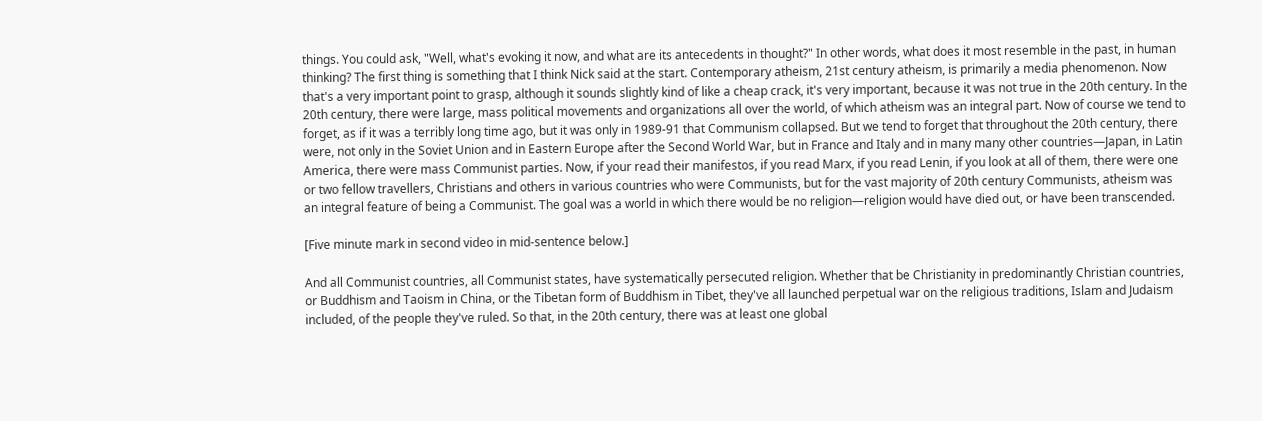things. You could ask, "Well, what's evoking it now, and what are its antecedents in thought?" In other words, what does it most resemble in the past, in human thinking? The first thing is something that I think Nick said at the start. Contemporary atheism, 21st century atheism, is primarily a media phenomenon. Now that's a very important point to grasp, although it sounds slightly kind of like a cheap crack, it's very important, because it was not true in the 20th century. In the 20th century, there were large, mass political movements and organizations all over the world, of which atheism was an integral part. Now of course we tend to forget, as if it was a terribly long time ago, but it was only in 1989-91 that Communism collapsed. But we tend to forget that throughout the 20th century, there were, not only in the Soviet Union and in Eastern Europe after the Second World War, but in France and Italy and in many many other countries—Japan, in Latin America, there were mass Communist parties. Now, if your read their manifestos, if you read Marx, if you read Lenin, if you look at all of them, there were one or two fellow travellers, Christians and others in various countries who were Communists, but for the vast majority of 20th century Communists, atheism was an integral feature of being a Communist. The goal was a world in which there would be no religion—religion would have died out, or have been transcended.

[Five minute mark in second video in mid-sentence below.]

And all Communist countries, all Communist states, have systematically persecuted religion. Whether that be Christianity in predominantly Christian countries, or Buddhism and Taoism in China, or the Tibetan form of Buddhism in Tibet, they've all launched perpetual war on the religious traditions, Islam and Judaism included, of the people they've ruled. So that, in the 20th century, there was at least one global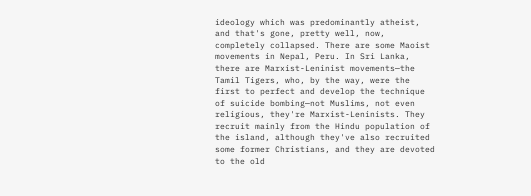ideology which was predominantly atheist, and that's gone, pretty well, now, completely collapsed. There are some Maoist movements in Nepal, Peru. In Sri Lanka, there are Marxist-Leninist movements—the Tamil Tigers, who, by the way, were the first to perfect and develop the technique of suicide bombing—not Muslims, not even religious, they're Marxist-Leninists. They recruit mainly from the Hindu population of the island, although they've also recruited some former Christians, and they are devoted to the old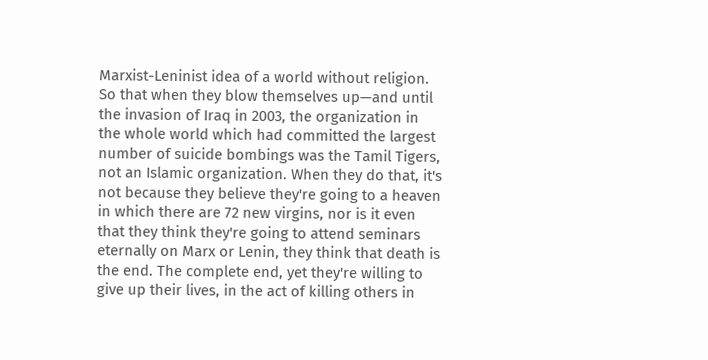Marxist-Leninist idea of a world without religion. So that when they blow themselves up—and until the invasion of Iraq in 2003, the organization in the whole world which had committed the largest number of suicide bombings was the Tamil Tigers, not an Islamic organization. When they do that, it's not because they believe they're going to a heaven in which there are 72 new virgins, nor is it even that they think they're going to attend seminars eternally on Marx or Lenin, they think that death is the end. The complete end, yet they're willing to give up their lives, in the act of killing others in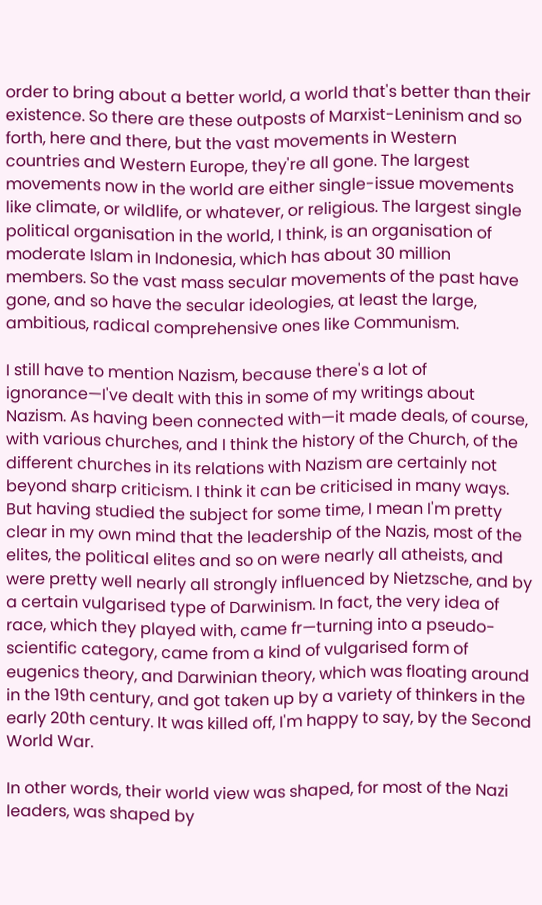order to bring about a better world, a world that's better than their existence. So there are these outposts of Marxist-Leninism and so forth, here and there, but the vast movements in Western countries and Western Europe, they're all gone. The largest movements now in the world are either single-issue movements like climate, or wildlife, or whatever, or religious. The largest single political organisation in the world, I think, is an organisation of moderate Islam in Indonesia, which has about 30 million members. So the vast mass secular movements of the past have gone, and so have the secular ideologies, at least the large, ambitious, radical comprehensive ones like Communism.

I still have to mention Nazism, because there's a lot of ignorance—I've dealt with this in some of my writings about Nazism. As having been connected with—it made deals, of course, with various churches, and I think the history of the Church, of the different churches in its relations with Nazism are certainly not beyond sharp criticism. I think it can be criticised in many ways. But having studied the subject for some time, I mean I'm pretty clear in my own mind that the leadership of the Nazis, most of the elites, the political elites and so on were nearly all atheists, and were pretty well nearly all strongly influenced by Nietzsche, and by a certain vulgarised type of Darwinism. In fact, the very idea of race, which they played with, came fr—turning into a pseudo-scientific category, came from a kind of vulgarised form of eugenics theory, and Darwinian theory, which was floating around in the 19th century, and got taken up by a variety of thinkers in the early 20th century. It was killed off, I'm happy to say, by the Second World War.

In other words, their world view was shaped, for most of the Nazi leaders, was shaped by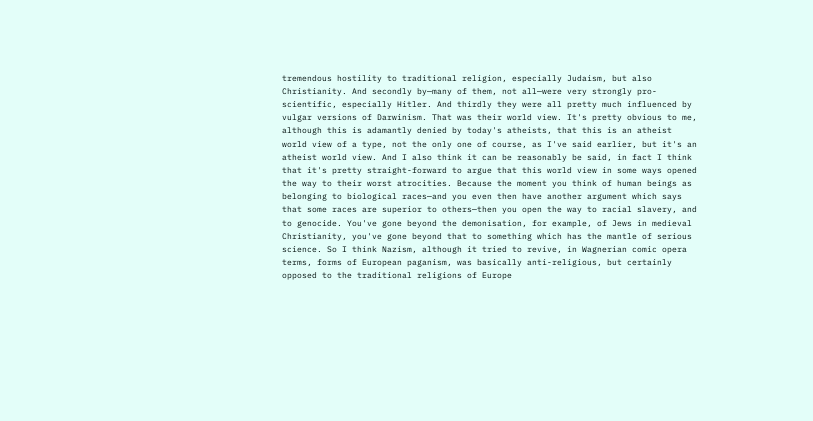tremendous hostility to traditional religion, especially Judaism, but also Christianity. And secondly by—many of them, not all—were very strongly pro-scientific, especially Hitler. And thirdly they were all pretty much influenced by vulgar versions of Darwinism. That was their world view. It's pretty obvious to me, although this is adamantly denied by today's atheists, that this is an atheist world view of a type, not the only one of course, as I've said earlier, but it's an atheist world view. And I also think it can be reasonably be said, in fact I think that it's pretty straight-forward to argue that this world view in some ways opened the way to their worst atrocities. Because the moment you think of human beings as belonging to biological races—and you even then have another argument which says that some races are superior to others—then you open the way to racial slavery, and to genocide. You've gone beyond the demonisation, for example, of Jews in medieval Christianity, you've gone beyond that to something which has the mantle of serious science. So I think Nazism, although it tried to revive, in Wagnerian comic opera terms, forms of European paganism, was basically anti-religious, but certainly opposed to the traditional religions of Europe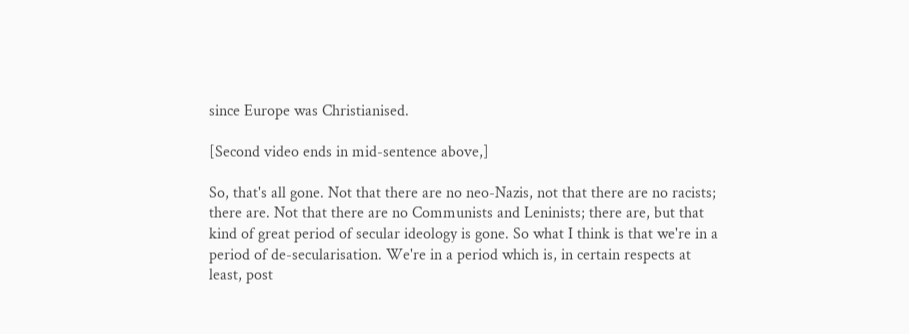since Europe was Christianised.

[Second video ends in mid-sentence above,]

So, that's all gone. Not that there are no neo-Nazis, not that there are no racists; there are. Not that there are no Communists and Leninists; there are, but that kind of great period of secular ideology is gone. So what I think is that we're in a period of de-secularisation. We're in a period which is, in certain respects at least, post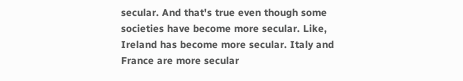secular. And that's true even though some societies have become more secular. Like, Ireland has become more secular. Italy and France are more secular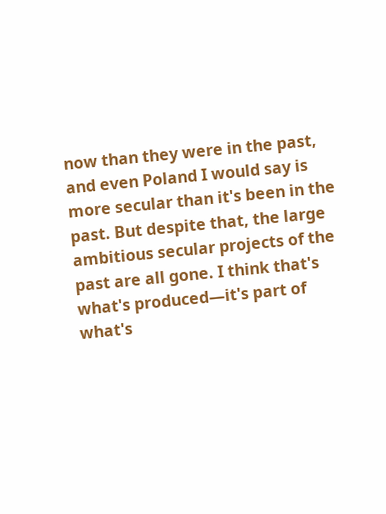now than they were in the past, and even Poland I would say is more secular than it's been in the past. But despite that, the large ambitious secular projects of the past are all gone. I think that's what's produced—it's part of what's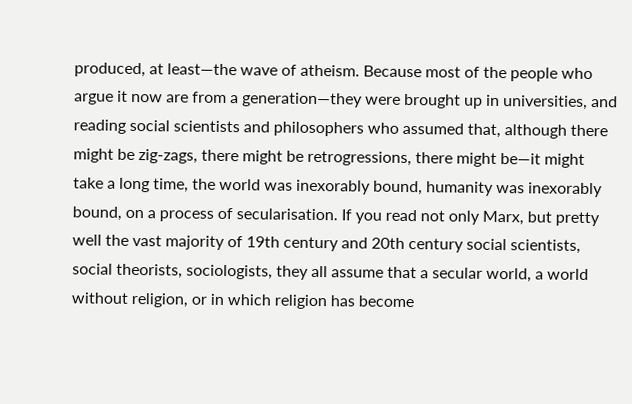produced, at least—the wave of atheism. Because most of the people who argue it now are from a generation—they were brought up in universities, and reading social scientists and philosophers who assumed that, although there might be zig-zags, there might be retrogressions, there might be—it might take a long time, the world was inexorably bound, humanity was inexorably bound, on a process of secularisation. If you read not only Marx, but pretty well the vast majority of 19th century and 20th century social scientists, social theorists, sociologists, they all assume that a secular world, a world without religion, or in which religion has become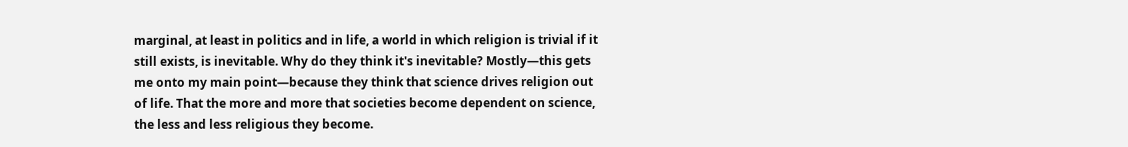marginal, at least in politics and in life, a world in which religion is trivial if it still exists, is inevitable. Why do they think it's inevitable? Mostly—this gets me onto my main point—because they think that science drives religion out of life. That the more and more that societies become dependent on science, the less and less religious they become.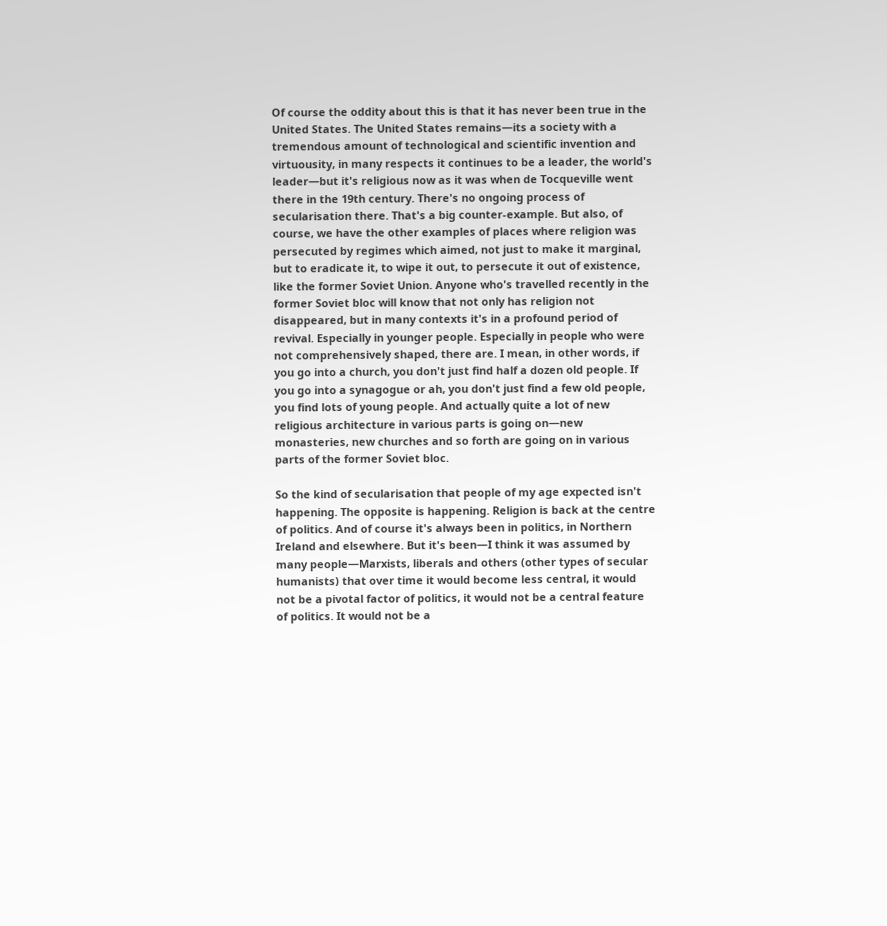Of course the oddity about this is that it has never been true in the United States. The United States remains—its a society with a tremendous amount of technological and scientific invention and virtuousity, in many respects it continues to be a leader, the world's leader—but it's religious now as it was when de Tocqueville went there in the 19th century. There's no ongoing process of secularisation there. That's a big counter-example. But also, of course, we have the other examples of places where religion was persecuted by regimes which aimed, not just to make it marginal, but to eradicate it, to wipe it out, to persecute it out of existence, like the former Soviet Union. Anyone who's travelled recently in the former Soviet bloc will know that not only has religion not disappeared, but in many contexts it's in a profound period of revival. Especially in younger people. Especially in people who were not comprehensively shaped, there are. I mean, in other words, if you go into a church, you don't just find half a dozen old people. If you go into a synagogue or ah, you don't just find a few old people, you find lots of young people. And actually quite a lot of new religious architecture in various parts is going on—new monasteries, new churches and so forth are going on in various parts of the former Soviet bloc.

So the kind of secularisation that people of my age expected isn't happening. The opposite is happening. Religion is back at the centre of politics. And of course it's always been in politics, in Northern Ireland and elsewhere. But it's been—I think it was assumed by many people—Marxists, liberals and others (other types of secular humanists) that over time it would become less central, it would not be a pivotal factor of politics, it would not be a central feature of politics. It would not be a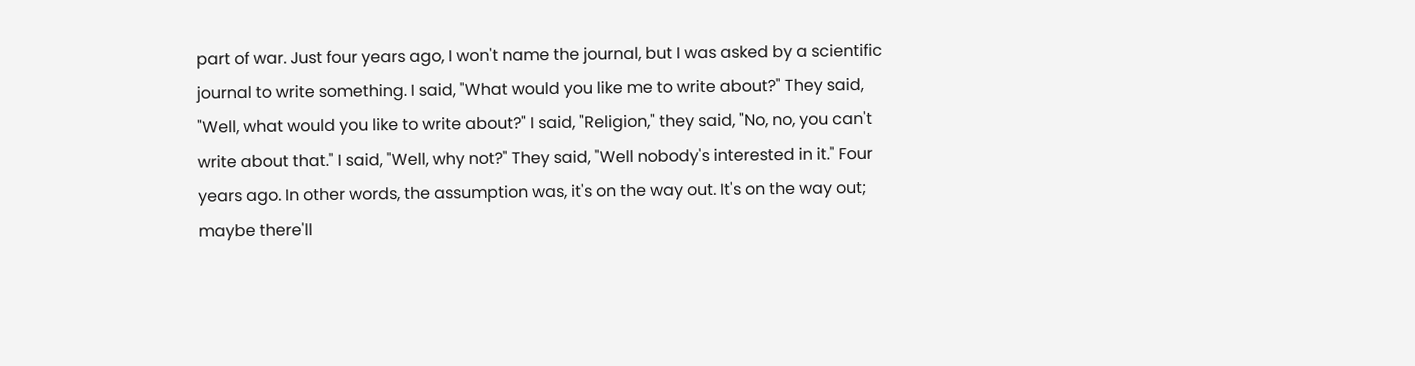part of war. Just four years ago, I won't name the journal, but I was asked by a scientific journal to write something. I said, "What would you like me to write about?" They said, "Well, what would you like to write about?" I said, "Religion," they said, "No, no, you can't write about that." I said, "Well, why not?" They said, "Well nobody's interested in it." Four years ago. In other words, the assumption was, it's on the way out. It's on the way out; maybe there'll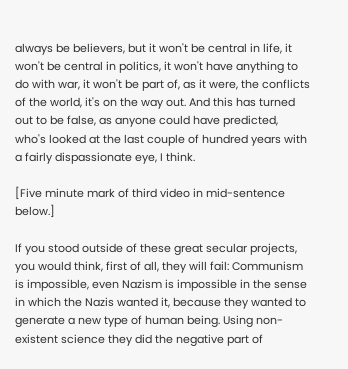always be believers, but it won't be central in life, it won't be central in politics, it won't have anything to do with war, it won't be part of, as it were, the conflicts of the world, it's on the way out. And this has turned out to be false, as anyone could have predicted, who's looked at the last couple of hundred years with a fairly dispassionate eye, I think.

[Five minute mark of third video in mid-sentence below.]

If you stood outside of these great secular projects, you would think, first of all, they will fail: Communism is impossible, even Nazism is impossible in the sense in which the Nazis wanted it, because they wanted to generate a new type of human being. Using non-existent science they did the negative part of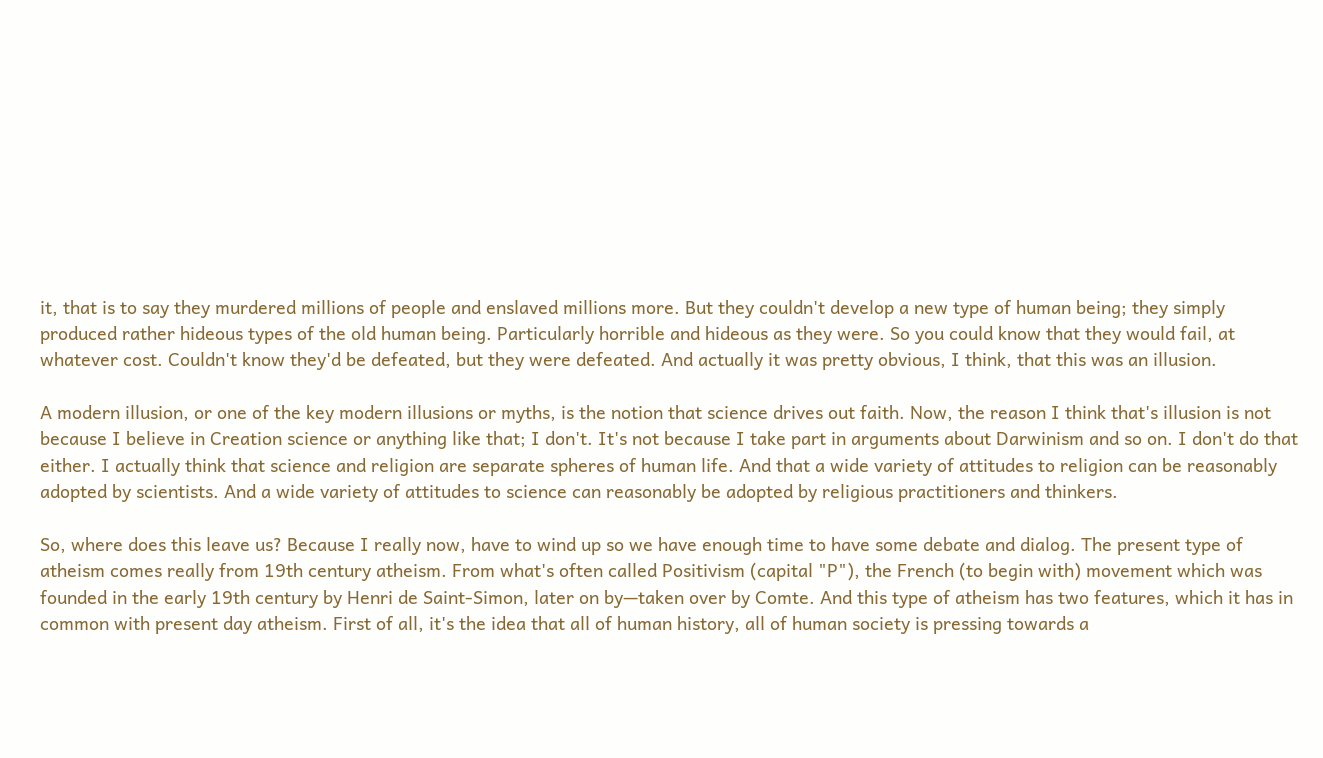it, that is to say they murdered millions of people and enslaved millions more. But they couldn't develop a new type of human being; they simply produced rather hideous types of the old human being. Particularly horrible and hideous as they were. So you could know that they would fail, at whatever cost. Couldn't know they'd be defeated, but they were defeated. And actually it was pretty obvious, I think, that this was an illusion.

A modern illusion, or one of the key modern illusions or myths, is the notion that science drives out faith. Now, the reason I think that's illusion is not because I believe in Creation science or anything like that; I don't. It's not because I take part in arguments about Darwinism and so on. I don't do that either. I actually think that science and religion are separate spheres of human life. And that a wide variety of attitudes to religion can be reasonably adopted by scientists. And a wide variety of attitudes to science can reasonably be adopted by religious practitioners and thinkers.

So, where does this leave us? Because I really now, have to wind up so we have enough time to have some debate and dialog. The present type of atheism comes really from 19th century atheism. From what's often called Positivism (capital "P"), the French (to begin with) movement which was founded in the early 19th century by Henri de Saint-Simon, later on by—taken over by Comte. And this type of atheism has two features, which it has in common with present day atheism. First of all, it's the idea that all of human history, all of human society is pressing towards a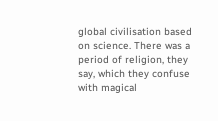global civilisation based on science. There was a period of religion, they say, which they confuse with magical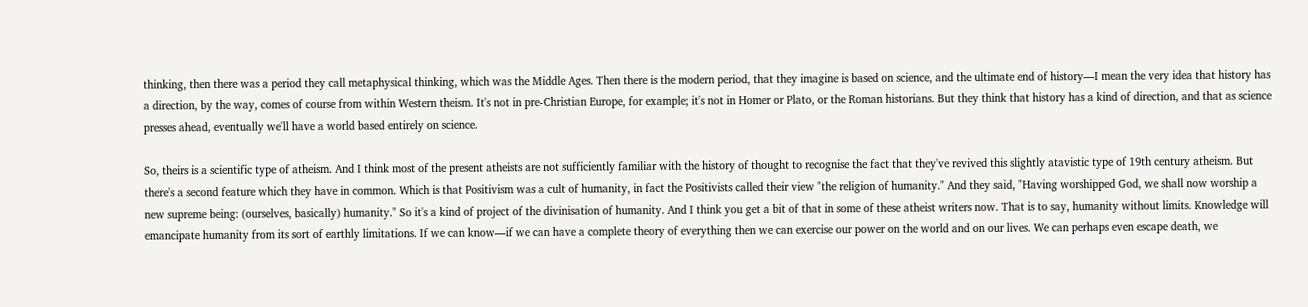thinking, then there was a period they call metaphysical thinking, which was the Middle Ages. Then there is the modern period, that they imagine is based on science, and the ultimate end of history—I mean the very idea that history has a direction, by the way, comes of course from within Western theism. It's not in pre-Christian Europe, for example; it's not in Homer or Plato, or the Roman historians. But they think that history has a kind of direction, and that as science presses ahead, eventually we'll have a world based entirely on science.

So, theirs is a scientific type of atheism. And I think most of the present atheists are not sufficiently familiar with the history of thought to recognise the fact that they've revived this slightly atavistic type of 19th century atheism. But there's a second feature which they have in common. Which is that Positivism was a cult of humanity, in fact the Positivists called their view "the religion of humanity." And they said, "Having worshipped God, we shall now worship a new supreme being: (ourselves, basically) humanity." So it's a kind of project of the divinisation of humanity. And I think you get a bit of that in some of these atheist writers now. That is to say, humanity without limits. Knowledge will emancipate humanity from its sort of earthly limitations. If we can know—if we can have a complete theory of everything then we can exercise our power on the world and on our lives. We can perhaps even escape death, we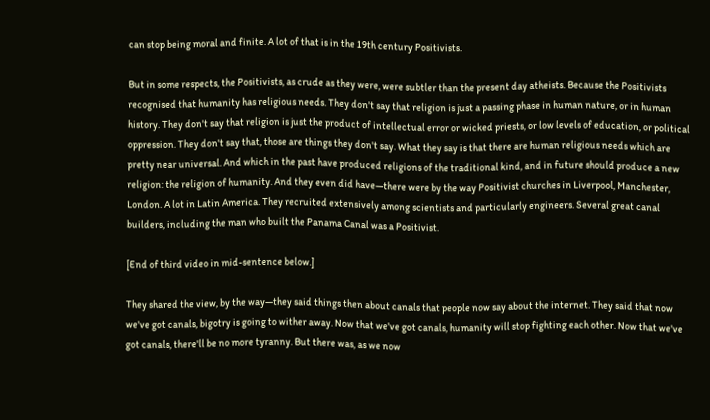can stop being moral and finite. A lot of that is in the 19th century Positivists.

But in some respects, the Positivists, as crude as they were, were subtler than the present day atheists. Because the Positivists recognised that humanity has religious needs. They don't say that religion is just a passing phase in human nature, or in human history. They don't say that religion is just the product of intellectual error or wicked priests, or low levels of education, or political oppression. They don't say that, those are things they don't say. What they say is that there are human religious needs which are pretty near universal. And which in the past have produced religions of the traditional kind, and in future should produce a new religion: the religion of humanity. And they even did have—there were by the way Positivist churches in Liverpool, Manchester, London. A lot in Latin America. They recruited extensively among scientists and particularly engineers. Several great canal builders, including the man who built the Panama Canal was a Positivist.

[End of third video in mid-sentence below.]

They shared the view, by the way—they said things then about canals that people now say about the internet. They said that now we've got canals, bigotry is going to wither away. Now that we've got canals, humanity will stop fighting each other. Now that we've got canals, there'll be no more tyranny. But there was, as we now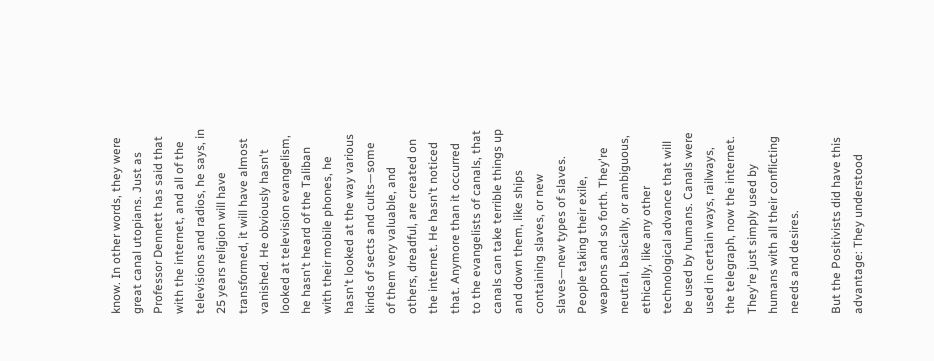know. In other words, they were great canal utopians. Just as Professor Dennett has said that with the internet, and all of the televisions and radios, he says, in 25 years religion will have transformed, it will have almost vanished. He obviously hasn't looked at television evangelism, he hasn't heard of the Taliban with their mobile phones, he hasn't looked at the way various kinds of sects and cults—some of them very valuable, and others, dreadful, are created on the internet. He hasn't noticed that. Anymore than it occurred to the evangelists of canals, that canals can take terrible things up and down them, like ships containing slaves, or new slaves—new types of slaves. People taking their exile, weapons and so forth. They're neutral, basically, or ambiguous, ethically, like any other technological advance that will be used by humans. Canals were used in certain ways, railways, the telegraph, now the internet. They're just simply used by humans with all their conflicting needs and desires.

But the Positivists did have this advantage: They understood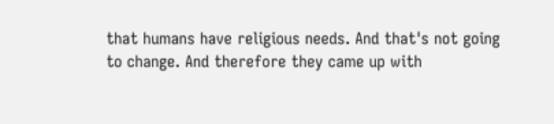that humans have religious needs. And that's not going to change. And therefore they came up with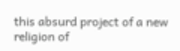this absurd project of a new religion of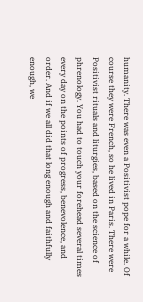humanity. There was even a Positivist pope for a while. Of course they were French, so he lived in Paris. There were Positivist rituals and liturgies, based on the science of phrenology. You had to touch your forehead several times every day on the points of progress, benevolence, and order. And if we all did that long enough and faithfully enough, we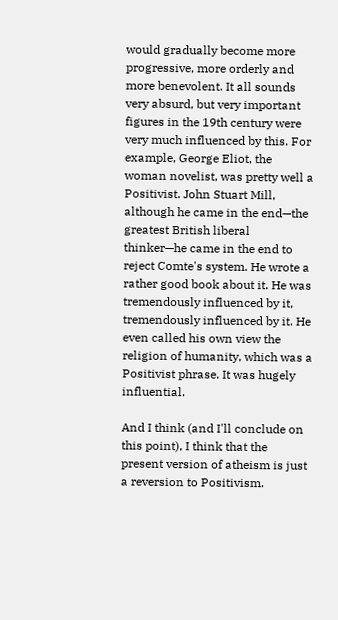would gradually become more progressive, more orderly and more benevolent. It all sounds very absurd, but very important figures in the 19th century were very much influenced by this. For example, George Eliot, the woman novelist, was pretty well a Positivist. John Stuart Mill, although he came in the end—the greatest British liberal thinker—he came in the end to reject Comte's system. He wrote a rather good book about it. He was tremendously influenced by it, tremendously influenced by it. He even called his own view the religion of humanity, which was a Positivist phrase. It was hugely influential.

And I think (and I'll conclude on this point), I think that the present version of atheism is just a reversion to Positivism.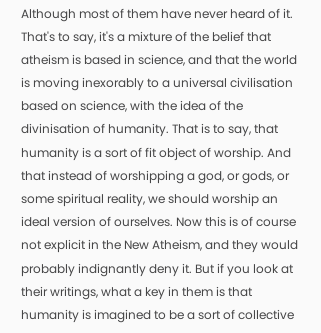Although most of them have never heard of it. That's to say, it's a mixture of the belief that atheism is based in science, and that the world is moving inexorably to a universal civilisation based on science, with the idea of the divinisation of humanity. That is to say, that humanity is a sort of fit object of worship. And that instead of worshipping a god, or gods, or some spiritual reality, we should worship an ideal version of ourselves. Now this is of course not explicit in the New Atheism, and they would probably indignantly deny it. But if you look at their writings, what a key in them is that humanity is imagined to be a sort of collective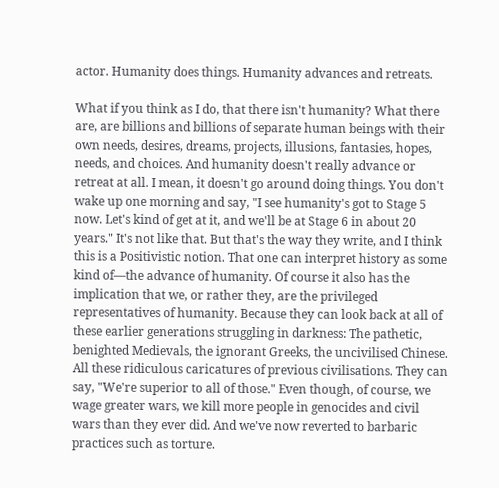actor. Humanity does things. Humanity advances and retreats.

What if you think as I do, that there isn't humanity? What there are, are billions and billions of separate human beings with their own needs, desires, dreams, projects, illusions, fantasies, hopes, needs, and choices. And humanity doesn't really advance or retreat at all. I mean, it doesn't go around doing things. You don't wake up one morning and say, "I see humanity's got to Stage 5 now. Let's kind of get at it, and we'll be at Stage 6 in about 20 years." It's not like that. But that's the way they write, and I think this is a Positivistic notion. That one can interpret history as some kind of—the advance of humanity. Of course it also has the implication that we, or rather they, are the privileged representatives of humanity. Because they can look back at all of these earlier generations struggling in darkness: The pathetic, benighted Medievals, the ignorant Greeks, the uncivilised Chinese. All these ridiculous caricatures of previous civilisations. They can say, "We're superior to all of those." Even though, of course, we wage greater wars, we kill more people in genocides and civil wars than they ever did. And we've now reverted to barbaric practices such as torture.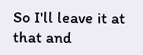So I'll leave it at that and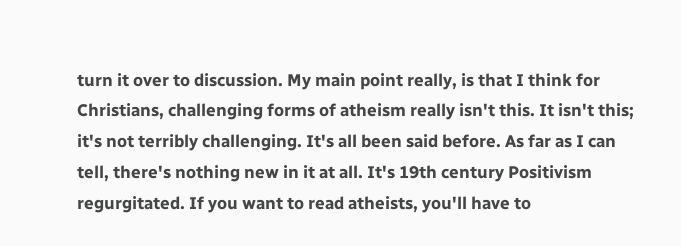turn it over to discussion. My main point really, is that I think for Christians, challenging forms of atheism really isn't this. It isn't this; it's not terribly challenging. It's all been said before. As far as I can tell, there's nothing new in it at all. It's 19th century Positivism regurgitated. If you want to read atheists, you'll have to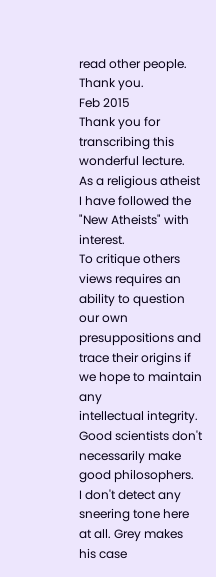read other people. Thank you.
Feb 2015
Thank you for transcribing this wonderful lecture.
As a religious atheist I have followed the "New Atheists" with interest.
To critique others views requires an ability to question our own presuppositions and trace their origins if we hope to maintain any
intellectual integrity. Good scientists don't necessarily make good philosophers.
I don't detect any sneering tone here at all. Grey makes his case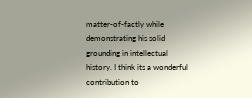matter-of-factly while demonstrating his solid grounding in intellectual history. I think its a wonderful contribution to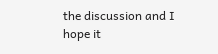the discussion and I hope it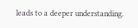leads to a deeper understanding.